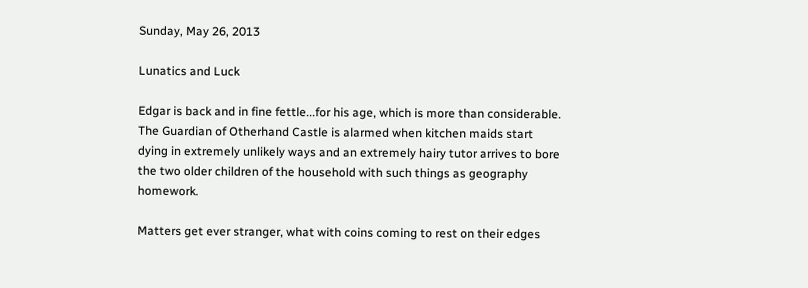Sunday, May 26, 2013

Lunatics and Luck

Edgar is back and in fine fettle...for his age, which is more than considerable. The Guardian of Otherhand Castle is alarmed when kitchen maids start dying in extremely unlikely ways and an extremely hairy tutor arrives to bore the two older children of the household with such things as geography homework.

Matters get ever stranger, what with coins coming to rest on their edges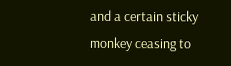and a certain sticky monkey ceasing to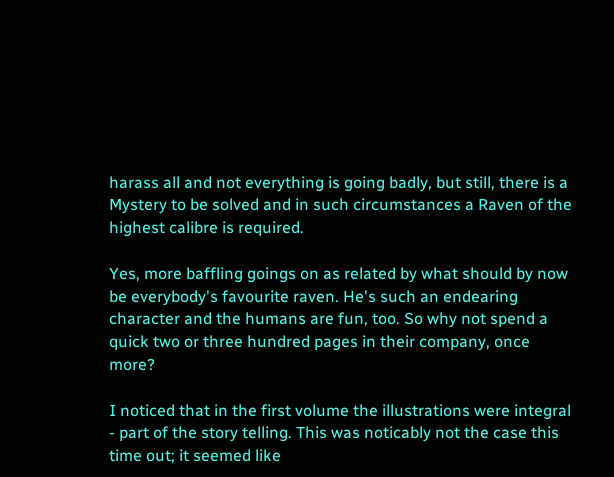harass all and not everything is going badly, but still, there is a Mystery to be solved and in such circumstances a Raven of the highest calibre is required.

Yes, more baffling goings on as related by what should by now be everybody's favourite raven. He's such an endearing character and the humans are fun, too. So why not spend a quick two or three hundred pages in their company, once more?

I noticed that in the first volume the illustrations were integral - part of the story telling. This was noticably not the case this time out; it seemed like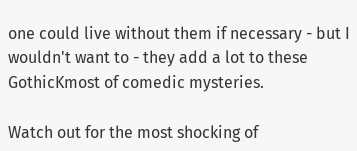one could live without them if necessary - but I wouldn't want to - they add a lot to these GothicKmost of comedic mysteries.

Watch out for the most shocking of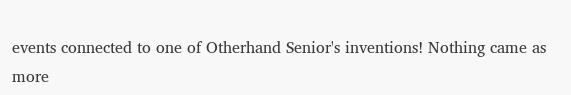events connected to one of Otherhand Senior's inventions! Nothing came as more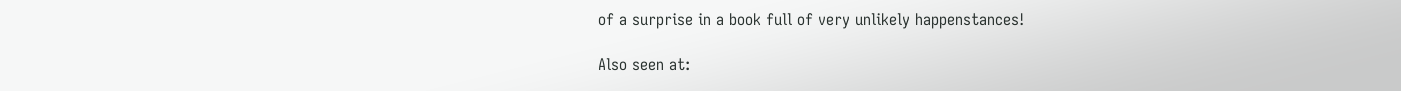of a surprise in a book full of very unlikely happenstances!

Also seen at: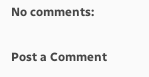No comments:

Post a Comment